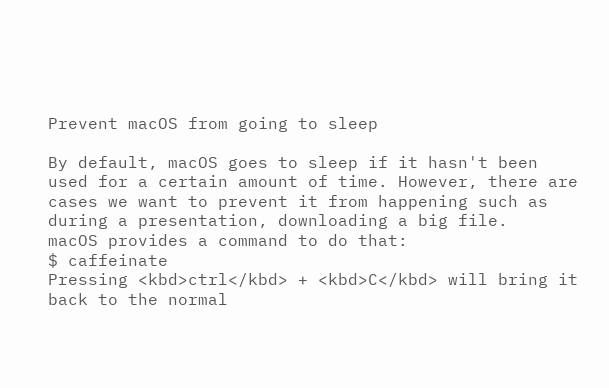Prevent macOS from going to sleep

By default, macOS goes to sleep if it hasn't been used for a certain amount of time. However, there are cases we want to prevent it from happening such as during a presentation, downloading a big file.
macOS provides a command to do that:
$ caffeinate
Pressing <kbd>ctrl</kbd> + <kbd>C</kbd> will bring it back to the normal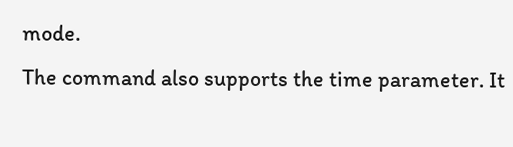mode.
The command also supports the time parameter. It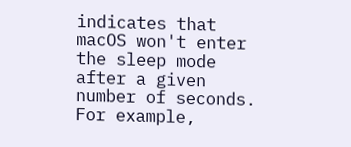indicates that macOS won't enter the sleep mode after a given number of seconds. For example,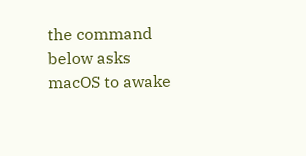the command below asks macOS to awake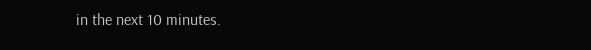in the next 10 minutes.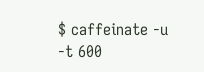$ caffeinate -u -t 600